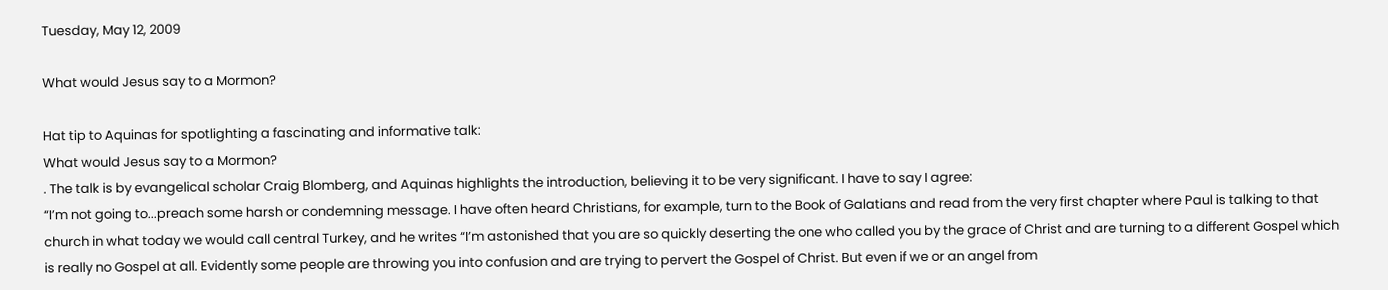Tuesday, May 12, 2009

What would Jesus say to a Mormon?

Hat tip to Aquinas for spotlighting a fascinating and informative talk:
What would Jesus say to a Mormon?
. The talk is by evangelical scholar Craig Blomberg, and Aquinas highlights the introduction, believing it to be very significant. I have to say I agree:
“I’m not going to...preach some harsh or condemning message. I have often heard Christians, for example, turn to the Book of Galatians and read from the very first chapter where Paul is talking to that church in what today we would call central Turkey, and he writes “I’m astonished that you are so quickly deserting the one who called you by the grace of Christ and are turning to a different Gospel which is really no Gospel at all. Evidently some people are throwing you into confusion and are trying to pervert the Gospel of Christ. But even if we or an angel from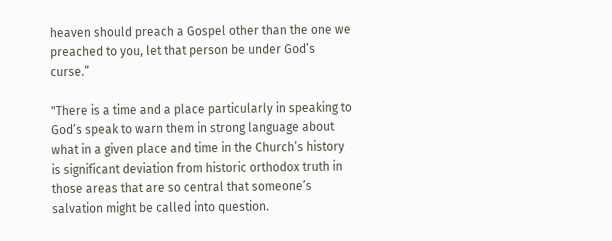heaven should preach a Gospel other than the one we preached to you, let that person be under God’s curse.”

"There is a time and a place particularly in speaking to God’s speak to warn them in strong language about what in a given place and time in the Church’s history is significant deviation from historic orthodox truth in those areas that are so central that someone’s salvation might be called into question.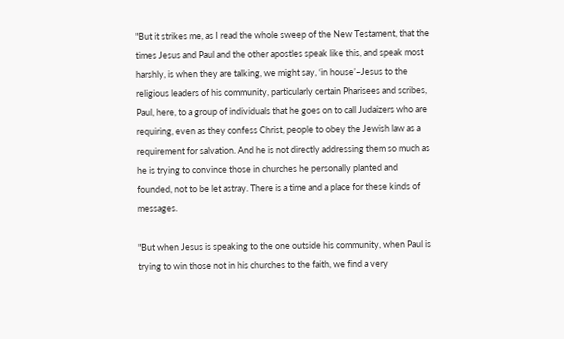"But it strikes me, as I read the whole sweep of the New Testament, that the times Jesus and Paul and the other apostles speak like this, and speak most harshly, is when they are talking, we might say, ‘in house’–Jesus to the religious leaders of his community, particularly certain Pharisees and scribes, Paul, here, to a group of individuals that he goes on to call Judaizers who are requiring, even as they confess Christ, people to obey the Jewish law as a requirement for salvation. And he is not directly addressing them so much as he is trying to convince those in churches he personally planted and founded, not to be let astray. There is a time and a place for these kinds of messages.

"But when Jesus is speaking to the one outside his community, when Paul is trying to win those not in his churches to the faith, we find a very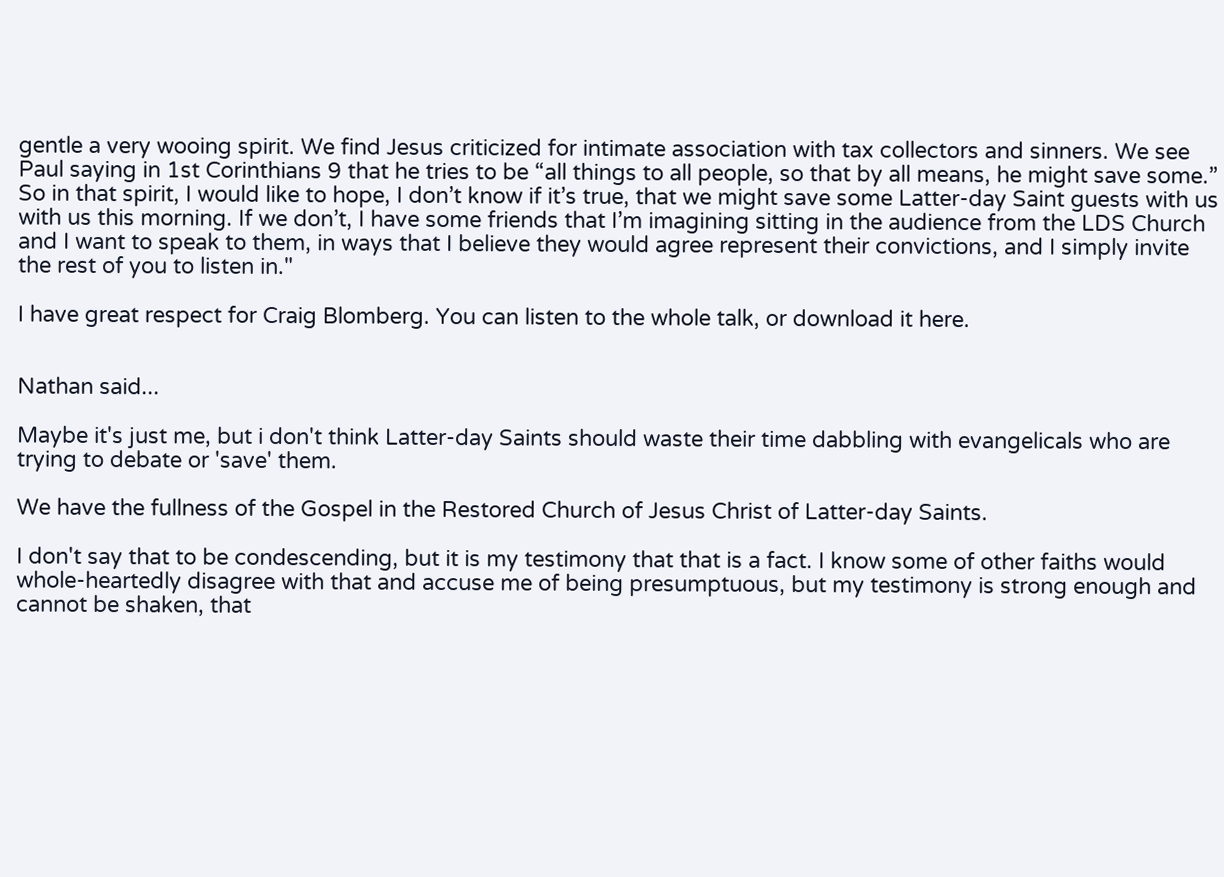gentle a very wooing spirit. We find Jesus criticized for intimate association with tax collectors and sinners. We see Paul saying in 1st Corinthians 9 that he tries to be “all things to all people, so that by all means, he might save some.” So in that spirit, I would like to hope, I don’t know if it’s true, that we might save some Latter-day Saint guests with us with us this morning. If we don’t, I have some friends that I’m imagining sitting in the audience from the LDS Church and I want to speak to them, in ways that I believe they would agree represent their convictions, and I simply invite the rest of you to listen in."

I have great respect for Craig Blomberg. You can listen to the whole talk, or download it here.


Nathan said...

Maybe it's just me, but i don't think Latter-day Saints should waste their time dabbling with evangelicals who are trying to debate or 'save' them.

We have the fullness of the Gospel in the Restored Church of Jesus Christ of Latter-day Saints.

I don't say that to be condescending, but it is my testimony that that is a fact. I know some of other faiths would whole-heartedly disagree with that and accuse me of being presumptuous, but my testimony is strong enough and cannot be shaken, that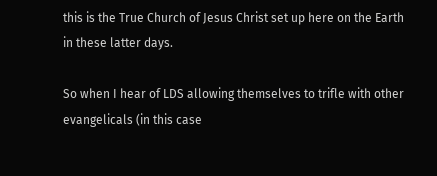this is the True Church of Jesus Christ set up here on the Earth in these latter days.

So when I hear of LDS allowing themselves to trifle with other evangelicals (in this case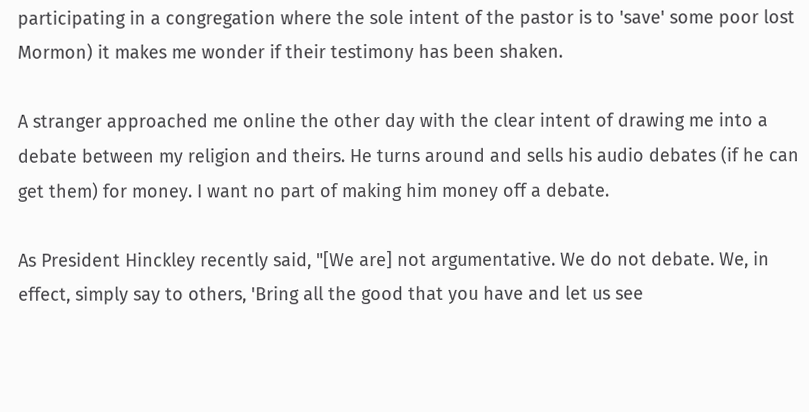participating in a congregation where the sole intent of the pastor is to 'save' some poor lost Mormon) it makes me wonder if their testimony has been shaken.

A stranger approached me online the other day with the clear intent of drawing me into a debate between my religion and theirs. He turns around and sells his audio debates (if he can get them) for money. I want no part of making him money off a debate.

As President Hinckley recently said, "[We are] not argumentative. We do not debate. We, in effect, simply say to others, 'Bring all the good that you have and let us see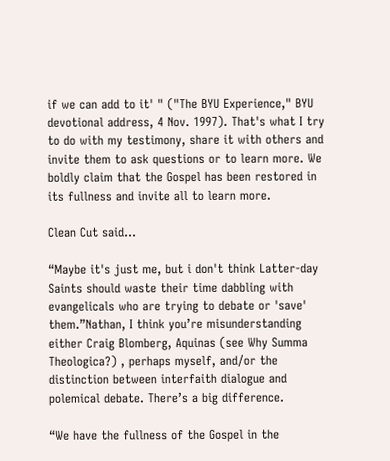if we can add to it' " ("The BYU Experience," BYU devotional address, 4 Nov. 1997). That's what I try to do with my testimony, share it with others and invite them to ask questions or to learn more. We boldly claim that the Gospel has been restored in its fullness and invite all to learn more.

Clean Cut said...

“Maybe it's just me, but i don't think Latter-day Saints should waste their time dabbling with evangelicals who are trying to debate or 'save' them.”Nathan, I think you’re misunderstanding either Craig Blomberg, Aquinas (see Why Summa Theologica?) , perhaps myself, and/or the distinction between interfaith dialogue and polemical debate. There’s a big difference.

“We have the fullness of the Gospel in the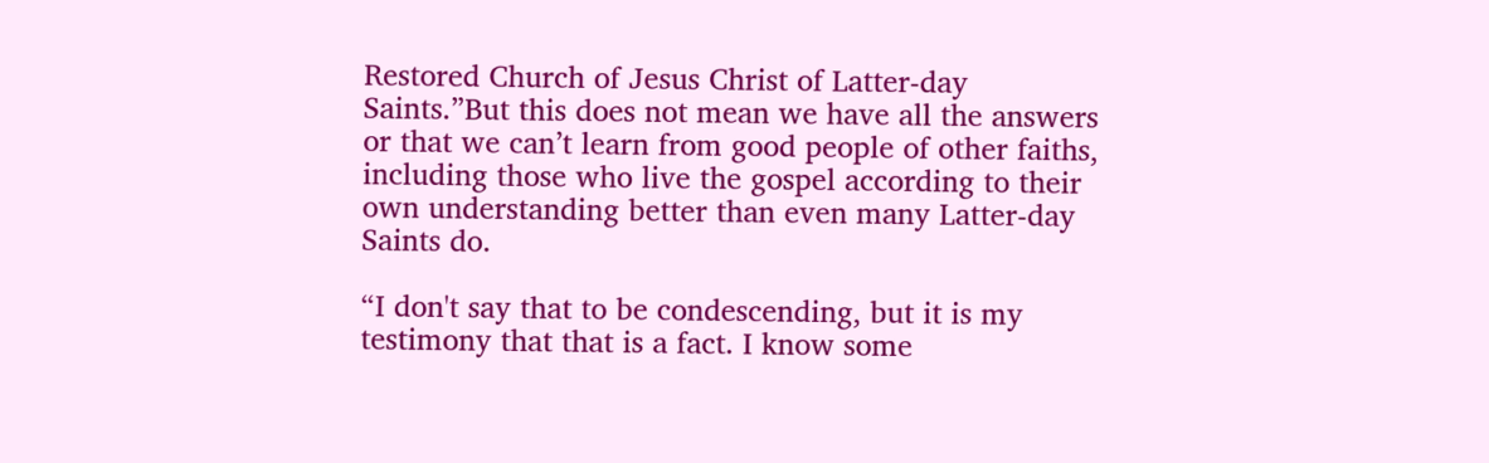Restored Church of Jesus Christ of Latter-day Saints.”But this does not mean we have all the answers or that we can’t learn from good people of other faiths, including those who live the gospel according to their own understanding better than even many Latter-day Saints do.

“I don't say that to be condescending, but it is my testimony that that is a fact. I know some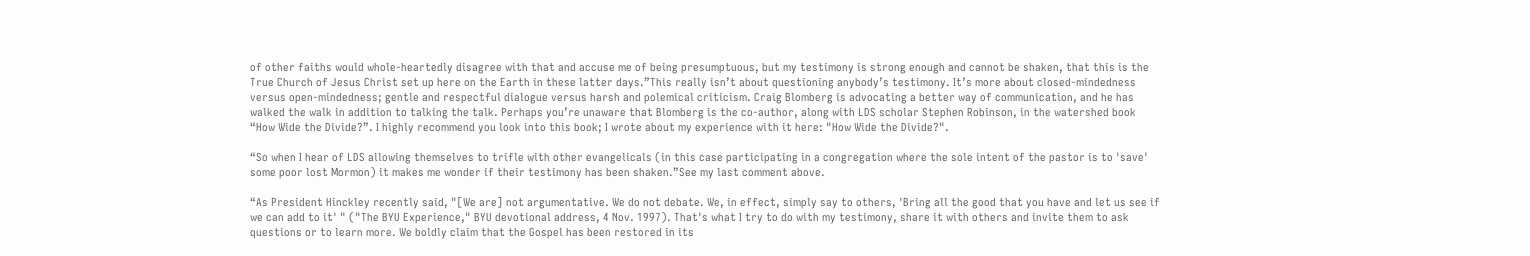of other faiths would whole-heartedly disagree with that and accuse me of being presumptuous, but my testimony is strong enough and cannot be shaken, that this is the True Church of Jesus Christ set up here on the Earth in these latter days.”This really isn’t about questioning anybody’s testimony. It’s more about closed-mindedness versus open-mindedness; gentle and respectful dialogue versus harsh and polemical criticism. Craig Blomberg is advocating a better way of communication, and he has walked the walk in addition to talking the talk. Perhaps you’re unaware that Blomberg is the co-author, along with LDS scholar Stephen Robinson, in the watershed book “How Wide the Divide?”. I highly recommend you look into this book; I wrote about my experience with it here: "How Wide the Divide?".

“So when I hear of LDS allowing themselves to trifle with other evangelicals (in this case participating in a congregation where the sole intent of the pastor is to 'save' some poor lost Mormon) it makes me wonder if their testimony has been shaken.”See my last comment above.

“As President Hinckley recently said, "[We are] not argumentative. We do not debate. We, in effect, simply say to others, 'Bring all the good that you have and let us see if we can add to it' " ("The BYU Experience," BYU devotional address, 4 Nov. 1997). That's what I try to do with my testimony, share it with others and invite them to ask questions or to learn more. We boldly claim that the Gospel has been restored in its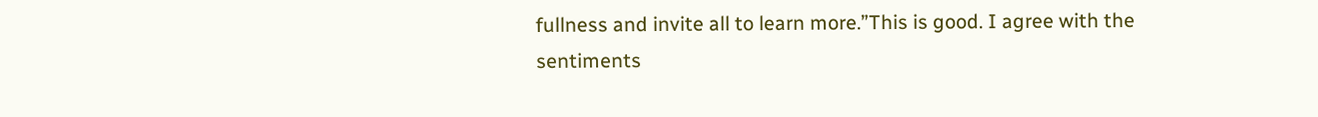fullness and invite all to learn more.”This is good. I agree with the sentiments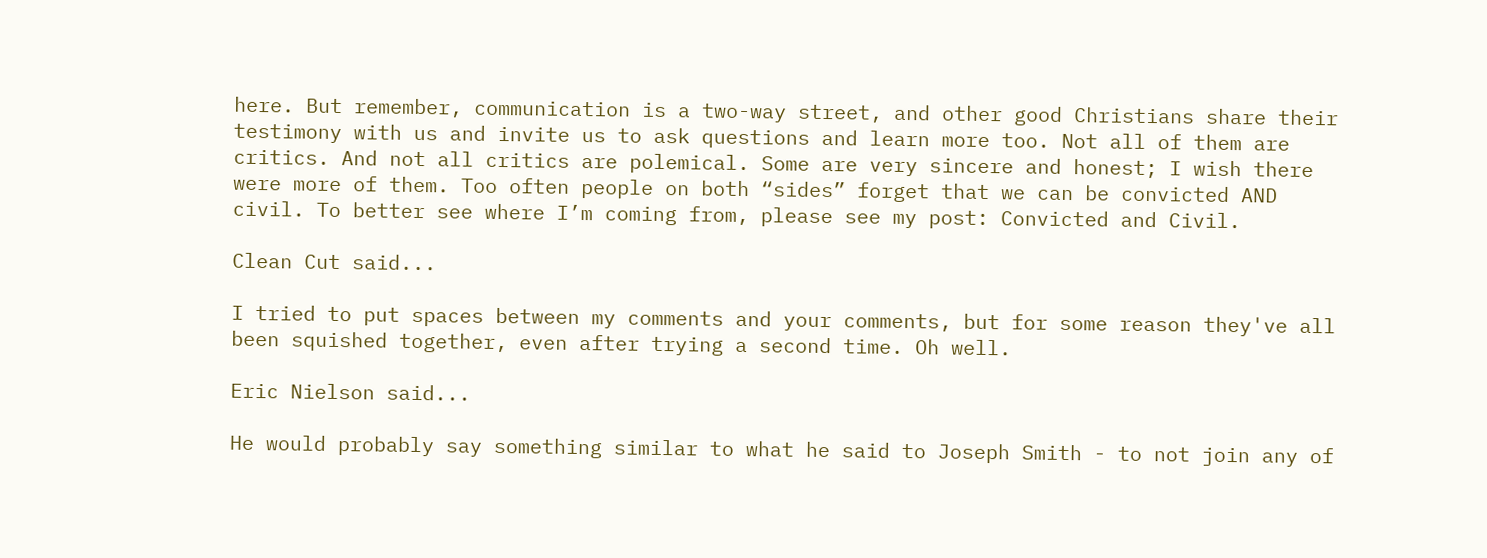here. But remember, communication is a two-way street, and other good Christians share their testimony with us and invite us to ask questions and learn more too. Not all of them are critics. And not all critics are polemical. Some are very sincere and honest; I wish there were more of them. Too often people on both “sides” forget that we can be convicted AND civil. To better see where I’m coming from, please see my post: Convicted and Civil.

Clean Cut said...

I tried to put spaces between my comments and your comments, but for some reason they've all been squished together, even after trying a second time. Oh well.

Eric Nielson said...

He would probably say something similar to what he said to Joseph Smith - to not join any of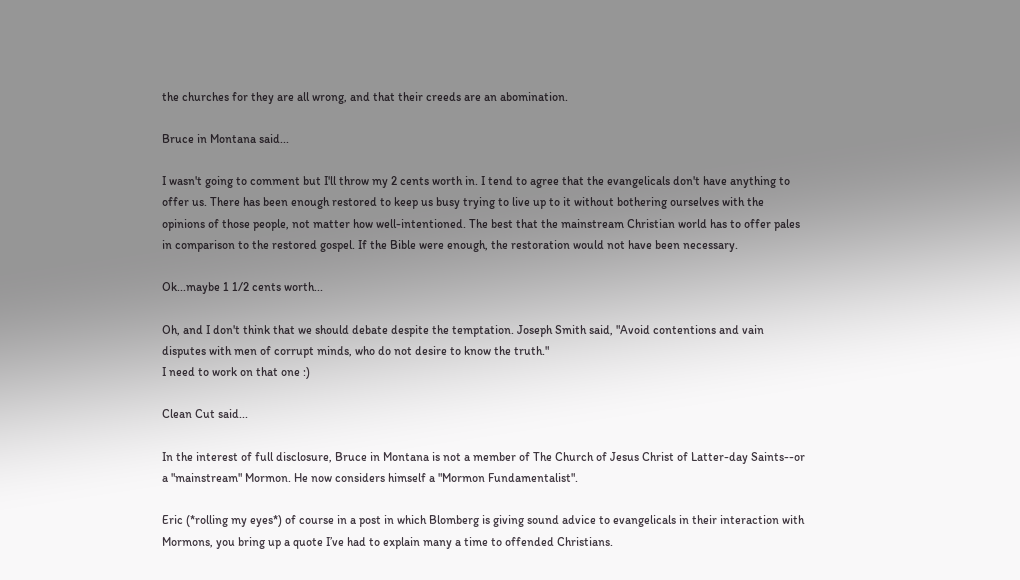the churches for they are all wrong, and that their creeds are an abomination.

Bruce in Montana said...

I wasn't going to comment but I'll throw my 2 cents worth in. I tend to agree that the evangelicals don't have anything to offer us. There has been enough restored to keep us busy trying to live up to it without bothering ourselves with the opinions of those people, not matter how well-intentioned. The best that the mainstream Christian world has to offer pales in comparison to the restored gospel. If the Bible were enough, the restoration would not have been necessary.

Ok...maybe 1 1/2 cents worth...

Oh, and I don't think that we should debate despite the temptation. Joseph Smith said, "Avoid contentions and vain disputes with men of corrupt minds, who do not desire to know the truth."
I need to work on that one :)

Clean Cut said...

In the interest of full disclosure, Bruce in Montana is not a member of The Church of Jesus Christ of Latter-day Saints--or a "mainstream" Mormon. He now considers himself a "Mormon Fundamentalist".

Eric (*rolling my eyes*) of course in a post in which Blomberg is giving sound advice to evangelicals in their interaction with Mormons, you bring up a quote I’ve had to explain many a time to offended Christians.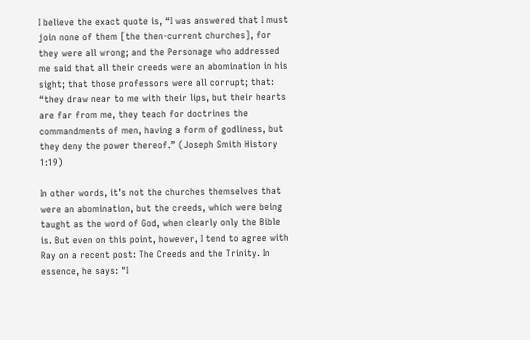I believe the exact quote is, “I was answered that I must join none of them [the then-current churches], for they were all wrong; and the Personage who addressed me said that all their creeds were an abomination in his sight; that those professors were all corrupt; that: “they draw near to me with their lips, but their hearts are far from me, they teach for doctrines the commandments of men, having a form of godliness, but they deny the power thereof.” (Joseph Smith History 1:19)

In other words, it’s not the churches themselves that were an abomination, but the creeds, which were being taught as the word of God, when clearly only the Bible is. But even on this point, however, I tend to agree with Ray on a recent post: The Creeds and the Trinity. In essence, he says: "I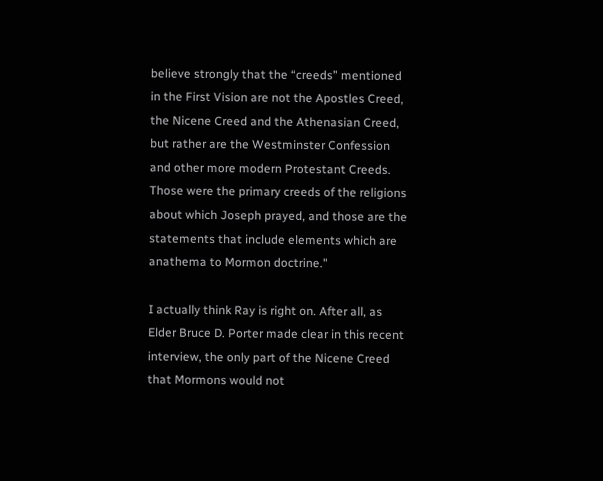believe strongly that the “creeds” mentioned in the First Vision are not the Apostles Creed, the Nicene Creed and the Athenasian Creed, but rather are the Westminster Confession and other more modern Protestant Creeds. Those were the primary creeds of the religions about which Joseph prayed, and those are the statements that include elements which are anathema to Mormon doctrine."

I actually think Ray is right on. After all, as Elder Bruce D. Porter made clear in this recent interview, the only part of the Nicene Creed that Mormons would not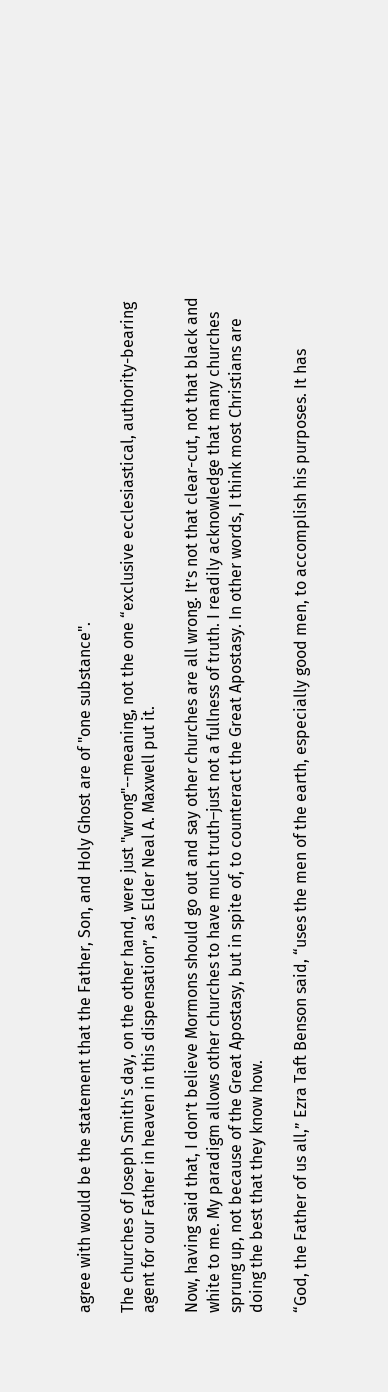agree with would be the statement that the Father, Son, and Holy Ghost are of "one substance".

The churches of Joseph Smith's day, on the other hand, were just "wrong"--meaning, not the one “exclusive ecclesiastical, authority-bearing agent for our Father in heaven in this dispensation”, as Elder Neal A. Maxwell put it.

Now, having said that, I don’t believe Mormons should go out and say other churches are all wrong. It’s not that clear-cut, not that black and white to me. My paradigm allows other churches to have much truth–just not a fullness of truth. I readily acknowledge that many churches sprung up, not because of the Great Apostasy, but in spite of, to counteract the Great Apostasy. In other words, I think most Christians are doing the best that they know how.

“God, the Father of us all,” Ezra Taft Benson said, “uses the men of the earth, especially good men, to accomplish his purposes. It has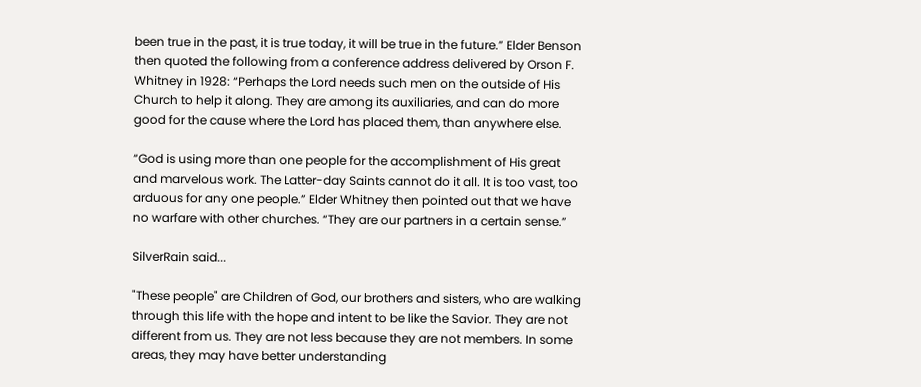been true in the past, it is true today, it will be true in the future.” Elder Benson then quoted the following from a conference address delivered by Orson F. Whitney in 1928: “Perhaps the Lord needs such men on the outside of His Church to help it along. They are among its auxiliaries, and can do more good for the cause where the Lord has placed them, than anywhere else.

“God is using more than one people for the accomplishment of His great and marvelous work. The Latter-day Saints cannot do it all. It is too vast, too arduous for any one people.” Elder Whitney then pointed out that we have no warfare with other churches. “They are our partners in a certain sense.”

SilverRain said...

"These people" are Children of God, our brothers and sisters, who are walking through this life with the hope and intent to be like the Savior. They are not different from us. They are not less because they are not members. In some areas, they may have better understanding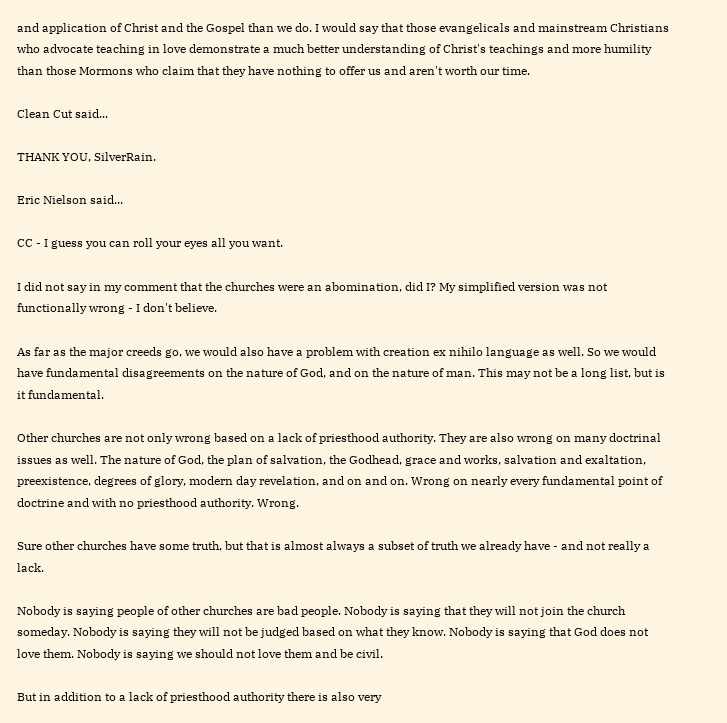and application of Christ and the Gospel than we do. I would say that those evangelicals and mainstream Christians who advocate teaching in love demonstrate a much better understanding of Christ's teachings and more humility than those Mormons who claim that they have nothing to offer us and aren't worth our time.

Clean Cut said...

THANK YOU, SilverRain.

Eric Nielson said...

CC - I guess you can roll your eyes all you want.

I did not say in my comment that the churches were an abomination, did I? My simplified version was not functionally wrong - I don't believe.

As far as the major creeds go, we would also have a problem with creation ex nihilo language as well. So we would have fundamental disagreements on the nature of God, and on the nature of man. This may not be a long list, but is it fundamental.

Other churches are not only wrong based on a lack of priesthood authority. They are also wrong on many doctrinal issues as well. The nature of God, the plan of salvation, the Godhead, grace and works, salvation and exaltation, preexistence, degrees of glory, modern day revelation, and on and on. Wrong on nearly every fundamental point of doctrine and with no priesthood authority. Wrong.

Sure other churches have some truth, but that is almost always a subset of truth we already have - and not really a lack.

Nobody is saying people of other churches are bad people. Nobody is saying that they will not join the church someday. Nobody is saying they will not be judged based on what they know. Nobody is saying that God does not love them. Nobody is saying we should not love them and be civil.

But in addition to a lack of priesthood authority there is also very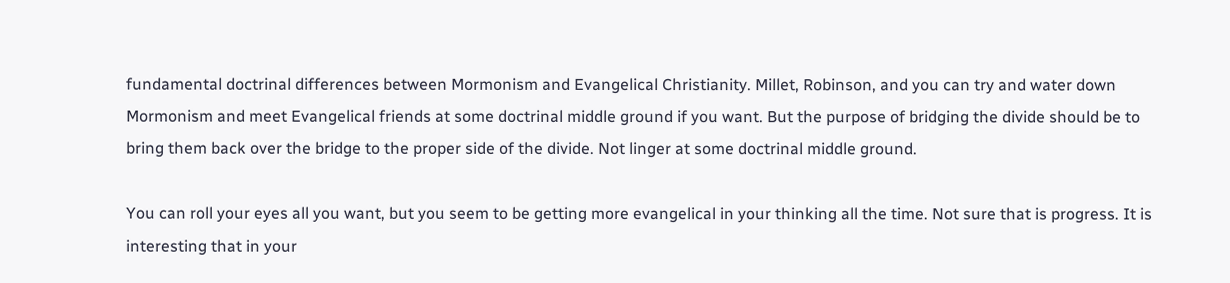fundamental doctrinal differences between Mormonism and Evangelical Christianity. Millet, Robinson, and you can try and water down Mormonism and meet Evangelical friends at some doctrinal middle ground if you want. But the purpose of bridging the divide should be to bring them back over the bridge to the proper side of the divide. Not linger at some doctrinal middle ground.

You can roll your eyes all you want, but you seem to be getting more evangelical in your thinking all the time. Not sure that is progress. It is interesting that in your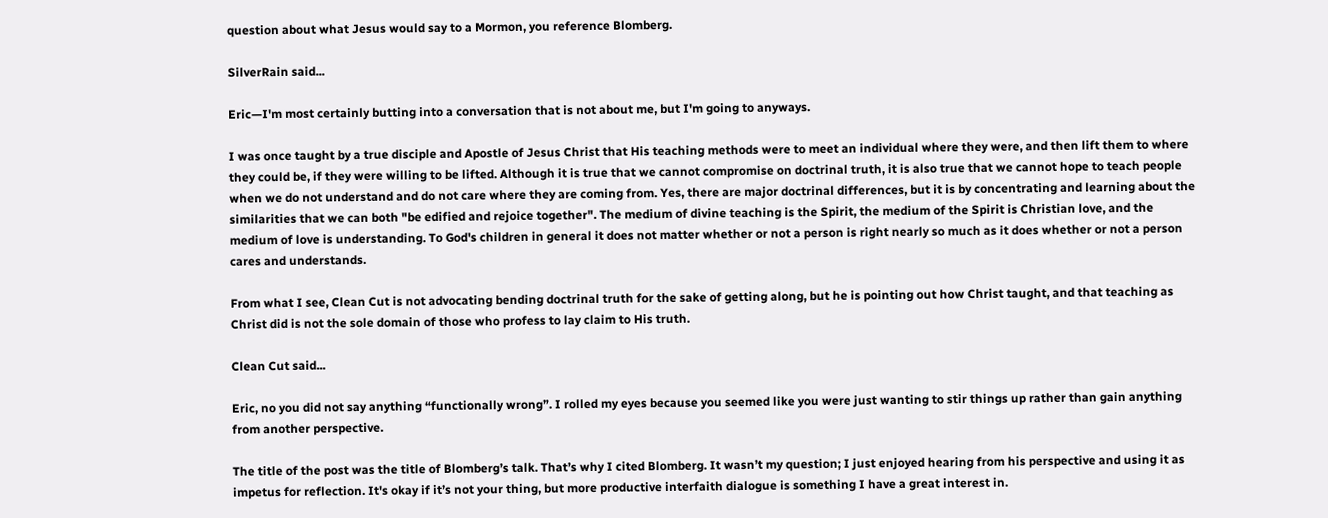question about what Jesus would say to a Mormon, you reference Blomberg.

SilverRain said...

Eric—I'm most certainly butting into a conversation that is not about me, but I'm going to anyways.

I was once taught by a true disciple and Apostle of Jesus Christ that His teaching methods were to meet an individual where they were, and then lift them to where they could be, if they were willing to be lifted. Although it is true that we cannot compromise on doctrinal truth, it is also true that we cannot hope to teach people when we do not understand and do not care where they are coming from. Yes, there are major doctrinal differences, but it is by concentrating and learning about the similarities that we can both "be edified and rejoice together". The medium of divine teaching is the Spirit, the medium of the Spirit is Christian love, and the medium of love is understanding. To God's children in general it does not matter whether or not a person is right nearly so much as it does whether or not a person cares and understands.

From what I see, Clean Cut is not advocating bending doctrinal truth for the sake of getting along, but he is pointing out how Christ taught, and that teaching as Christ did is not the sole domain of those who profess to lay claim to His truth.

Clean Cut said...

Eric, no you did not say anything “functionally wrong”. I rolled my eyes because you seemed like you were just wanting to stir things up rather than gain anything from another perspective.

The title of the post was the title of Blomberg’s talk. That’s why I cited Blomberg. It wasn’t my question; I just enjoyed hearing from his perspective and using it as impetus for reflection. It's okay if it’s not your thing, but more productive interfaith dialogue is something I have a great interest in.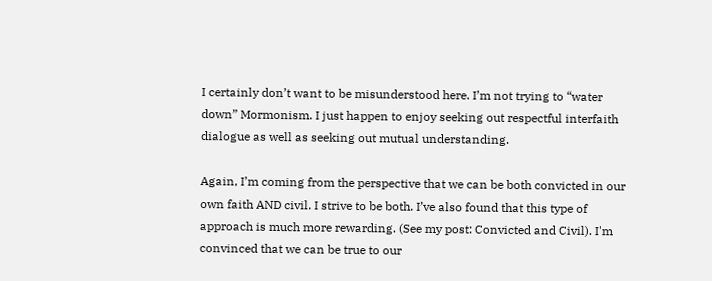I certainly don’t want to be misunderstood here. I’m not trying to “water down” Mormonism. I just happen to enjoy seeking out respectful interfaith dialogue as well as seeking out mutual understanding.

Again, I’m coming from the perspective that we can be both convicted in our own faith AND civil. I strive to be both. I’ve also found that this type of approach is much more rewarding. (See my post: Convicted and Civil). I'm convinced that we can be true to our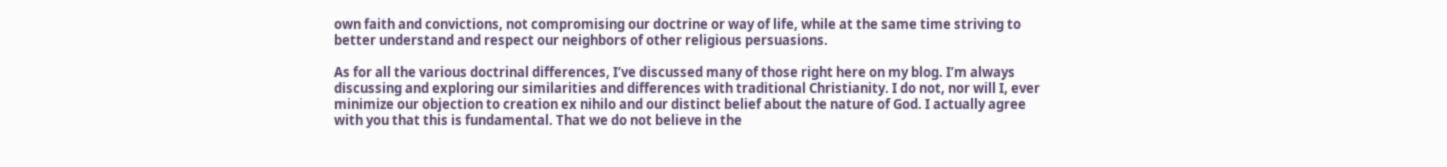own faith and convictions, not compromising our doctrine or way of life, while at the same time striving to better understand and respect our neighbors of other religious persuasions.

As for all the various doctrinal differences, I’ve discussed many of those right here on my blog. I’m always discussing and exploring our similarities and differences with traditional Christianity. I do not, nor will I, ever minimize our objection to creation ex nihilo and our distinct belief about the nature of God. I actually agree with you that this is fundamental. That we do not believe in the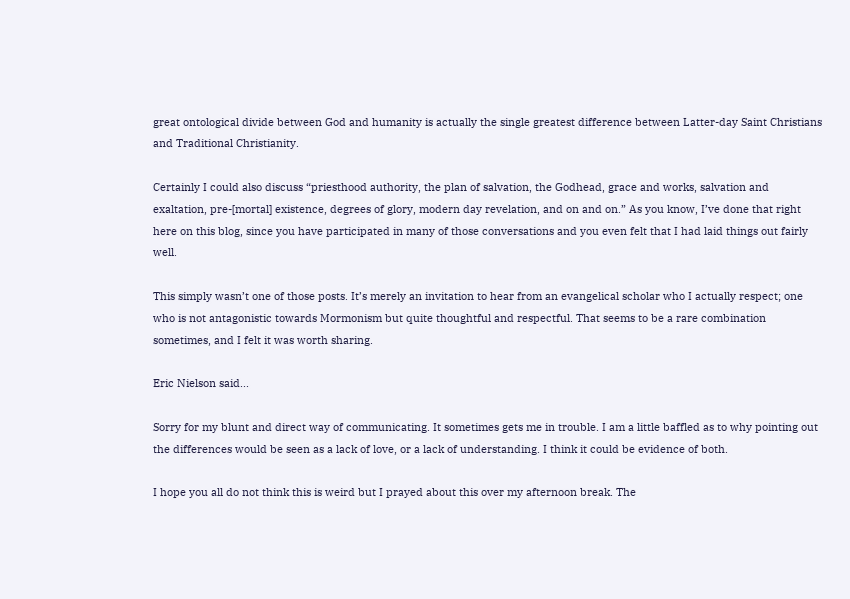great ontological divide between God and humanity is actually the single greatest difference between Latter-day Saint Christians and Traditional Christianity.

Certainly I could also discuss “priesthood authority, the plan of salvation, the Godhead, grace and works, salvation and exaltation, pre-[mortal] existence, degrees of glory, modern day revelation, and on and on.” As you know, I’ve done that right here on this blog, since you have participated in many of those conversations and you even felt that I had laid things out fairly well.

This simply wasn’t one of those posts. It’s merely an invitation to hear from an evangelical scholar who I actually respect; one who is not antagonistic towards Mormonism but quite thoughtful and respectful. That seems to be a rare combination sometimes, and I felt it was worth sharing.

Eric Nielson said...

Sorry for my blunt and direct way of communicating. It sometimes gets me in trouble. I am a little baffled as to why pointing out the differences would be seen as a lack of love, or a lack of understanding. I think it could be evidence of both.

I hope you all do not think this is weird but I prayed about this over my afternoon break. The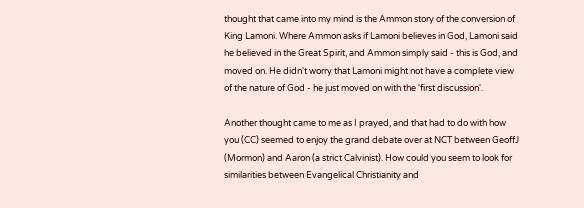thought that came into my mind is the Ammon story of the conversion of King Lamoni. Where Ammon asks if Lamoni believes in God, Lamoni said he believed in the Great Spirit, and Ammon simply said - this is God, and moved on. He didn't worry that Lamoni might not have a complete view of the nature of God - he just moved on with the 'first discussion'.

Another thought came to me as I prayed, and that had to do with how you (CC) seemed to enjoy the grand debate over at NCT between GeoffJ (Mormon) and Aaron (a strict Calvinist). How could you seem to look for similarities between Evangelical Christianity and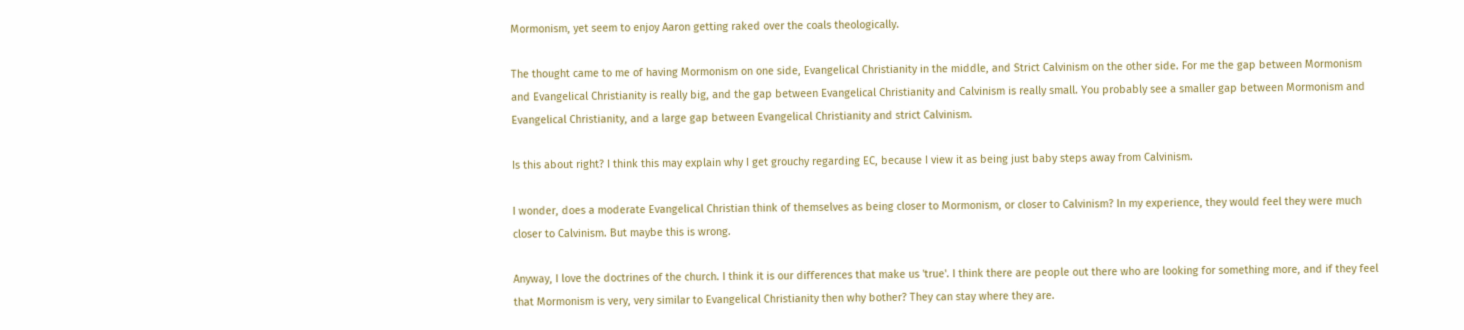Mormonism, yet seem to enjoy Aaron getting raked over the coals theologically.

The thought came to me of having Mormonism on one side, Evangelical Christianity in the middle, and Strict Calvinism on the other side. For me the gap between Mormonism and Evangelical Christianity is really big, and the gap between Evangelical Christianity and Calvinism is really small. You probably see a smaller gap between Mormonism and Evangelical Christianity, and a large gap between Evangelical Christianity and strict Calvinism.

Is this about right? I think this may explain why I get grouchy regarding EC, because I view it as being just baby steps away from Calvinism.

I wonder, does a moderate Evangelical Christian think of themselves as being closer to Mormonism, or closer to Calvinism? In my experience, they would feel they were much closer to Calvinism. But maybe this is wrong.

Anyway, I love the doctrines of the church. I think it is our differences that make us 'true'. I think there are people out there who are looking for something more, and if they feel that Mormonism is very, very similar to Evangelical Christianity then why bother? They can stay where they are.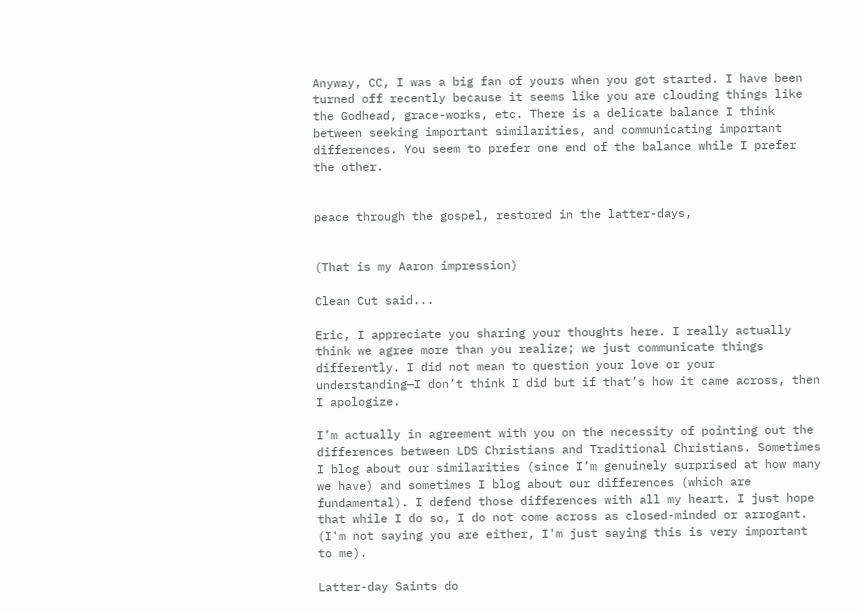Anyway, CC, I was a big fan of yours when you got started. I have been turned off recently because it seems like you are clouding things like the Godhead, grace-works, etc. There is a delicate balance I think between seeking important similarities, and communicating important differences. You seem to prefer one end of the balance while I prefer the other.


peace through the gospel, restored in the latter-days,


(That is my Aaron impression)

Clean Cut said...

Eric, I appreciate you sharing your thoughts here. I really actually think we agree more than you realize; we just communicate things differently. I did not mean to question your love or your understanding—I don’t think I did but if that’s how it came across, then I apologize.

I’m actually in agreement with you on the necessity of pointing out the differences between LDS Christians and Traditional Christians. Sometimes I blog about our similarities (since I’m genuinely surprised at how many we have) and sometimes I blog about our differences (which are fundamental). I defend those differences with all my heart. I just hope that while I do so, I do not come across as closed-minded or arrogant. (I'm not saying you are either, I'm just saying this is very important to me).

Latter-day Saints do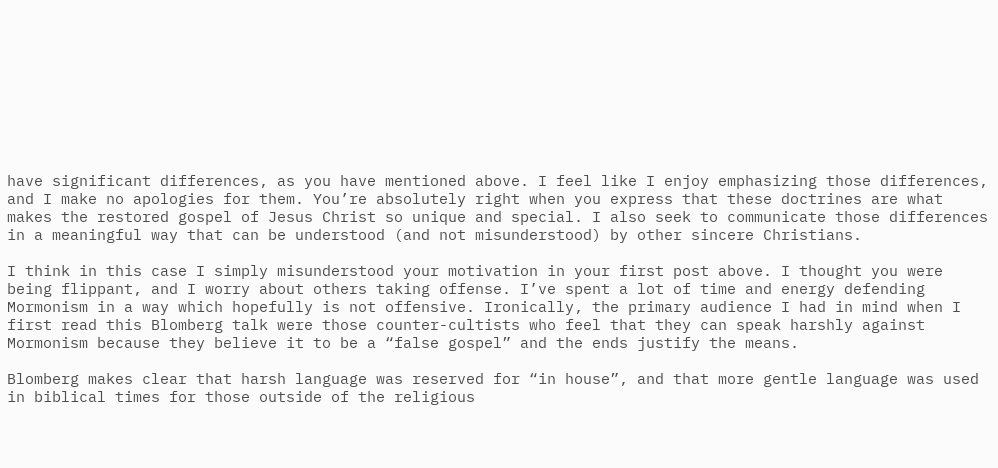have significant differences, as you have mentioned above. I feel like I enjoy emphasizing those differences, and I make no apologies for them. You’re absolutely right when you express that these doctrines are what makes the restored gospel of Jesus Christ so unique and special. I also seek to communicate those differences in a meaningful way that can be understood (and not misunderstood) by other sincere Christians.

I think in this case I simply misunderstood your motivation in your first post above. I thought you were being flippant, and I worry about others taking offense. I’ve spent a lot of time and energy defending Mormonism in a way which hopefully is not offensive. Ironically, the primary audience I had in mind when I first read this Blomberg talk were those counter-cultists who feel that they can speak harshly against Mormonism because they believe it to be a “false gospel” and the ends justify the means.

Blomberg makes clear that harsh language was reserved for “in house”, and that more gentle language was used in biblical times for those outside of the religious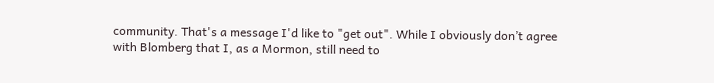community. That's a message I'd like to "get out". While I obviously don’t agree with Blomberg that I, as a Mormon, still need to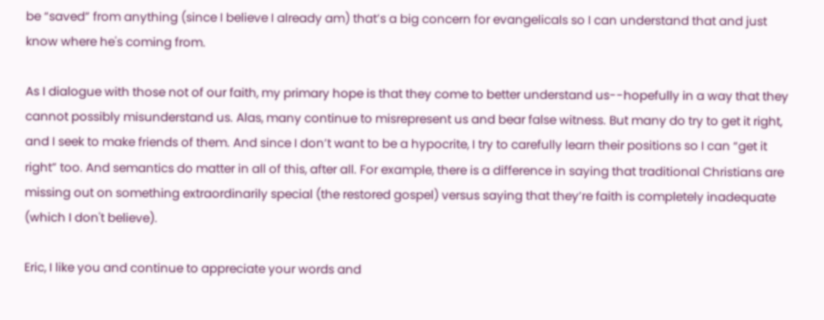be “saved” from anything (since I believe I already am) that’s a big concern for evangelicals so I can understand that and just know where he's coming from.

As I dialogue with those not of our faith, my primary hope is that they come to better understand us--hopefully in a way that they cannot possibly misunderstand us. Alas, many continue to misrepresent us and bear false witness. But many do try to get it right, and I seek to make friends of them. And since I don’t want to be a hypocrite, I try to carefully learn their positions so I can “get it right” too. And semantics do matter in all of this, after all. For example, there is a difference in saying that traditional Christians are missing out on something extraordinarily special (the restored gospel) versus saying that they’re faith is completely inadequate (which I don't believe).

Eric, I like you and continue to appreciate your words and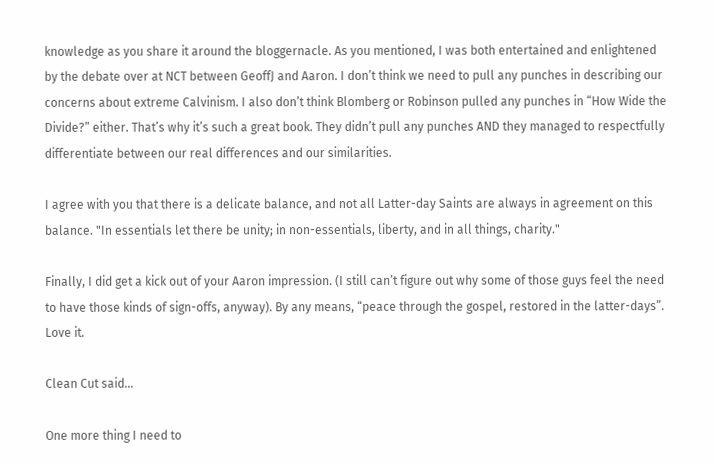knowledge as you share it around the bloggernacle. As you mentioned, I was both entertained and enlightened by the debate over at NCT between GeoffJ and Aaron. I don’t think we need to pull any punches in describing our concerns about extreme Calvinism. I also don’t think Blomberg or Robinson pulled any punches in “How Wide the Divide?” either. That’s why it’s such a great book. They didn’t pull any punches AND they managed to respectfully differentiate between our real differences and our similarities.

I agree with you that there is a delicate balance, and not all Latter-day Saints are always in agreement on this balance. "In essentials let there be unity; in non-essentials, liberty, and in all things, charity."

Finally, I did get a kick out of your Aaron impression. (I still can’t figure out why some of those guys feel the need to have those kinds of sign-offs, anyway). By any means, “peace through the gospel, restored in the latter-days”. Love it.

Clean Cut said...

One more thing I need to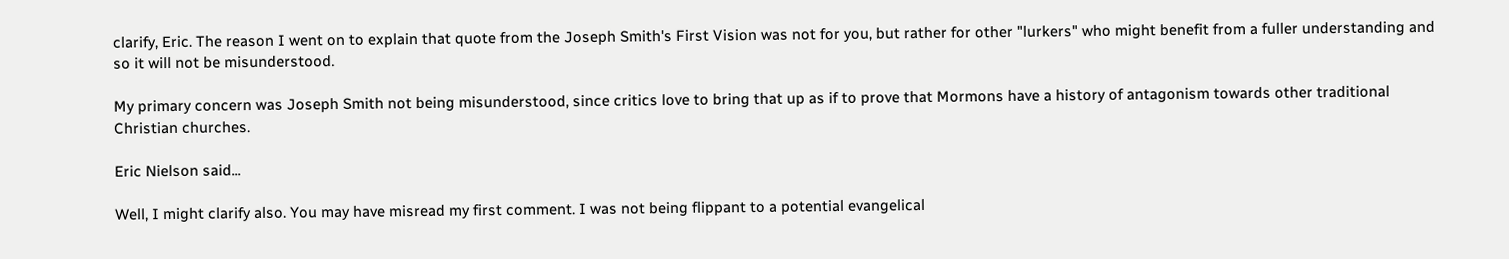clarify, Eric. The reason I went on to explain that quote from the Joseph Smith's First Vision was not for you, but rather for other "lurkers" who might benefit from a fuller understanding and so it will not be misunderstood.

My primary concern was Joseph Smith not being misunderstood, since critics love to bring that up as if to prove that Mormons have a history of antagonism towards other traditional Christian churches.

Eric Nielson said...

Well, I might clarify also. You may have misread my first comment. I was not being flippant to a potential evangelical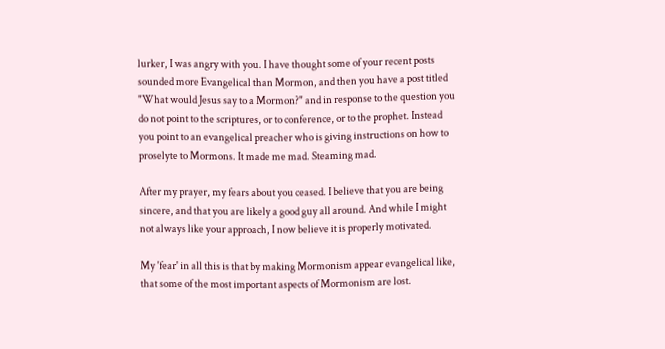lurker, I was angry with you. I have thought some of your recent posts sounded more Evangelical than Mormon, and then you have a post titled "What would Jesus say to a Mormon?" and in response to the question you do not point to the scriptures, or to conference, or to the prophet. Instead you point to an evangelical preacher who is giving instructions on how to proselyte to Mormons. It made me mad. Steaming mad.

After my prayer, my fears about you ceased. I believe that you are being sincere, and that you are likely a good guy all around. And while I might not always like your approach, I now believe it is properly motivated.

My 'fear' in all this is that by making Mormonism appear evangelical like, that some of the most important aspects of Mormonism are lost.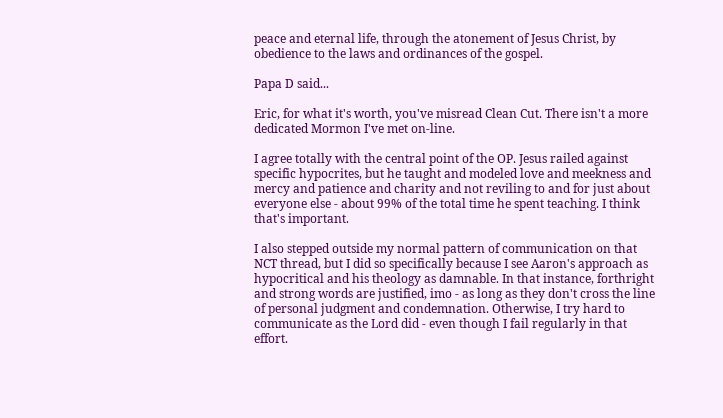peace and eternal life, through the atonement of Jesus Christ, by obedience to the laws and ordinances of the gospel.

Papa D said...

Eric, for what it's worth, you've misread Clean Cut. There isn't a more dedicated Mormon I've met on-line.

I agree totally with the central point of the OP. Jesus railed against specific hypocrites, but he taught and modeled love and meekness and mercy and patience and charity and not reviling to and for just about everyone else - about 99% of the total time he spent teaching. I think that's important.

I also stepped outside my normal pattern of communication on that NCT thread, but I did so specifically because I see Aaron's approach as hypocritical and his theology as damnable. In that instance, forthright and strong words are justified, imo - as long as they don't cross the line of personal judgment and condemnation. Otherwise, I try hard to communicate as the Lord did - even though I fail regularly in that effort.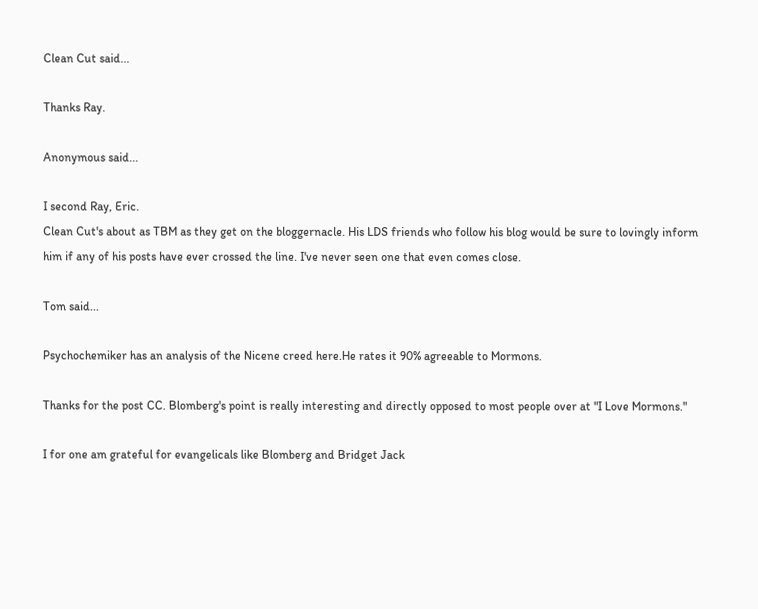Clean Cut said...

Thanks Ray.

Anonymous said...

I second Ray, Eric.
Clean Cut's about as TBM as they get on the bloggernacle. His LDS friends who follow his blog would be sure to lovingly inform him if any of his posts have ever crossed the line. I've never seen one that even comes close.

Tom said...

Psychochemiker has an analysis of the Nicene creed here.He rates it 90% agreeable to Mormons.

Thanks for the post CC. Blomberg's point is really interesting and directly opposed to most people over at "I Love Mormons."

I for one am grateful for evangelicals like Blomberg and Bridget Jack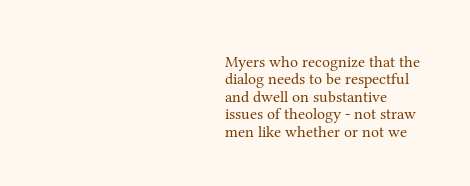Myers who recognize that the dialog needs to be respectful and dwell on substantive issues of theology - not straw men like whether or not we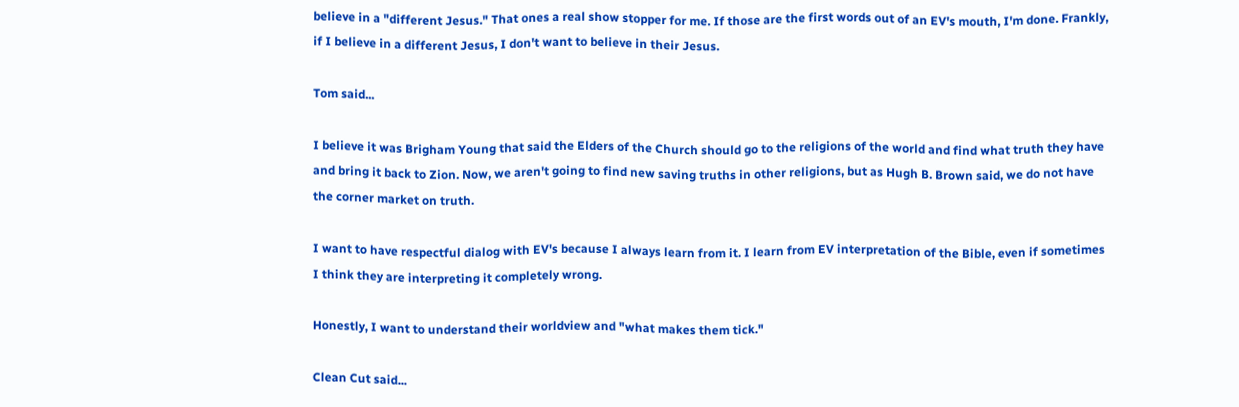believe in a "different Jesus." That ones a real show stopper for me. If those are the first words out of an EV's mouth, I'm done. Frankly, if I believe in a different Jesus, I don't want to believe in their Jesus.

Tom said...

I believe it was Brigham Young that said the Elders of the Church should go to the religions of the world and find what truth they have and bring it back to Zion. Now, we aren't going to find new saving truths in other religions, but as Hugh B. Brown said, we do not have the corner market on truth.

I want to have respectful dialog with EV's because I always learn from it. I learn from EV interpretation of the Bible, even if sometimes I think they are interpreting it completely wrong.

Honestly, I want to understand their worldview and "what makes them tick."

Clean Cut said...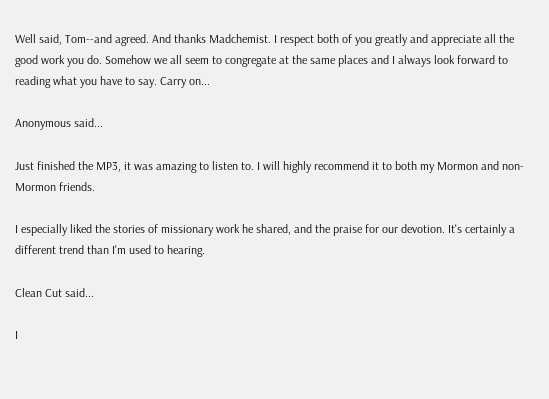Well said, Tom--and agreed. And thanks Madchemist. I respect both of you greatly and appreciate all the good work you do. Somehow we all seem to congregate at the same places and I always look forward to reading what you have to say. Carry on...

Anonymous said...

Just finished the MP3, it was amazing to listen to. I will highly recommend it to both my Mormon and non-Mormon friends.

I especially liked the stories of missionary work he shared, and the praise for our devotion. It's certainly a different trend than I'm used to hearing.

Clean Cut said...

I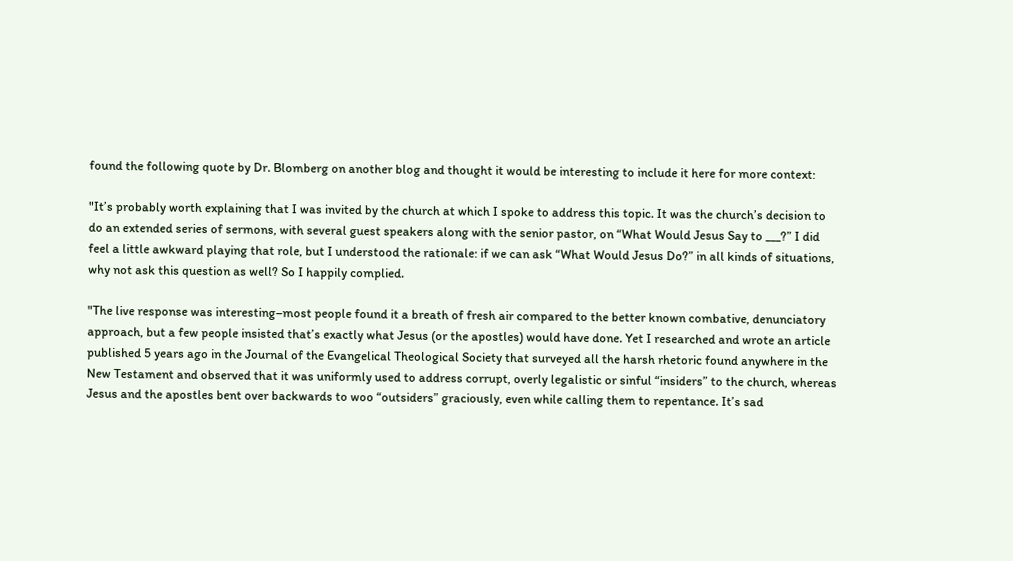found the following quote by Dr. Blomberg on another blog and thought it would be interesting to include it here for more context:

"It’s probably worth explaining that I was invited by the church at which I spoke to address this topic. It was the church’s decision to do an extended series of sermons, with several guest speakers along with the senior pastor, on “What Would Jesus Say to ___?” I did feel a little awkward playing that role, but I understood the rationale: if we can ask “What Would Jesus Do?” in all kinds of situations, why not ask this question as well? So I happily complied.

"The live response was interesting–most people found it a breath of fresh air compared to the better known combative, denunciatory approach, but a few people insisted that’s exactly what Jesus (or the apostles) would have done. Yet I researched and wrote an article published 5 years ago in the Journal of the Evangelical Theological Society that surveyed all the harsh rhetoric found anywhere in the New Testament and observed that it was uniformly used to address corrupt, overly legalistic or sinful “insiders” to the church, whereas Jesus and the apostles bent over backwards to woo “outsiders” graciously, even while calling them to repentance. It’s sad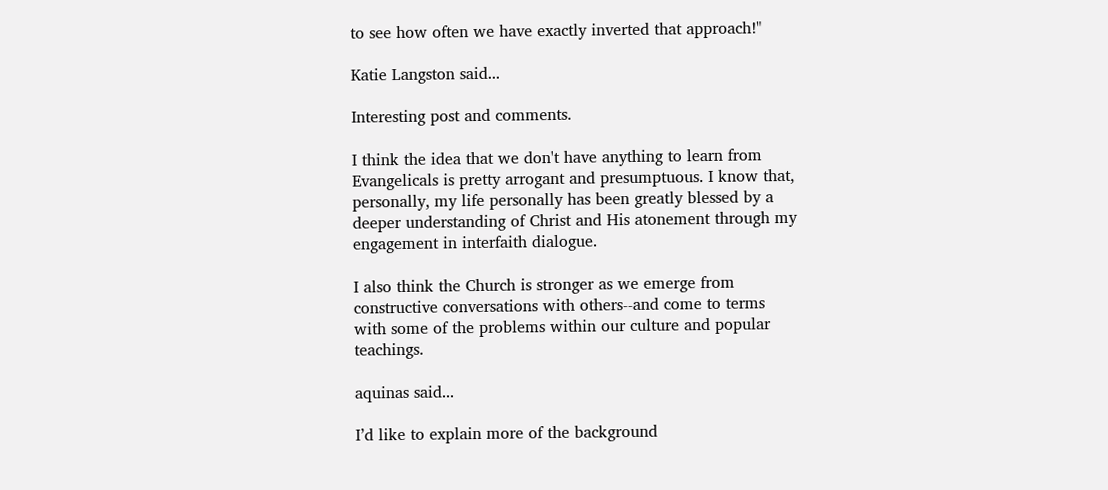to see how often we have exactly inverted that approach!"

Katie Langston said...

Interesting post and comments.

I think the idea that we don't have anything to learn from Evangelicals is pretty arrogant and presumptuous. I know that, personally, my life personally has been greatly blessed by a deeper understanding of Christ and His atonement through my engagement in interfaith dialogue.

I also think the Church is stronger as we emerge from constructive conversations with others--and come to terms with some of the problems within our culture and popular teachings.

aquinas said...

I’d like to explain more of the background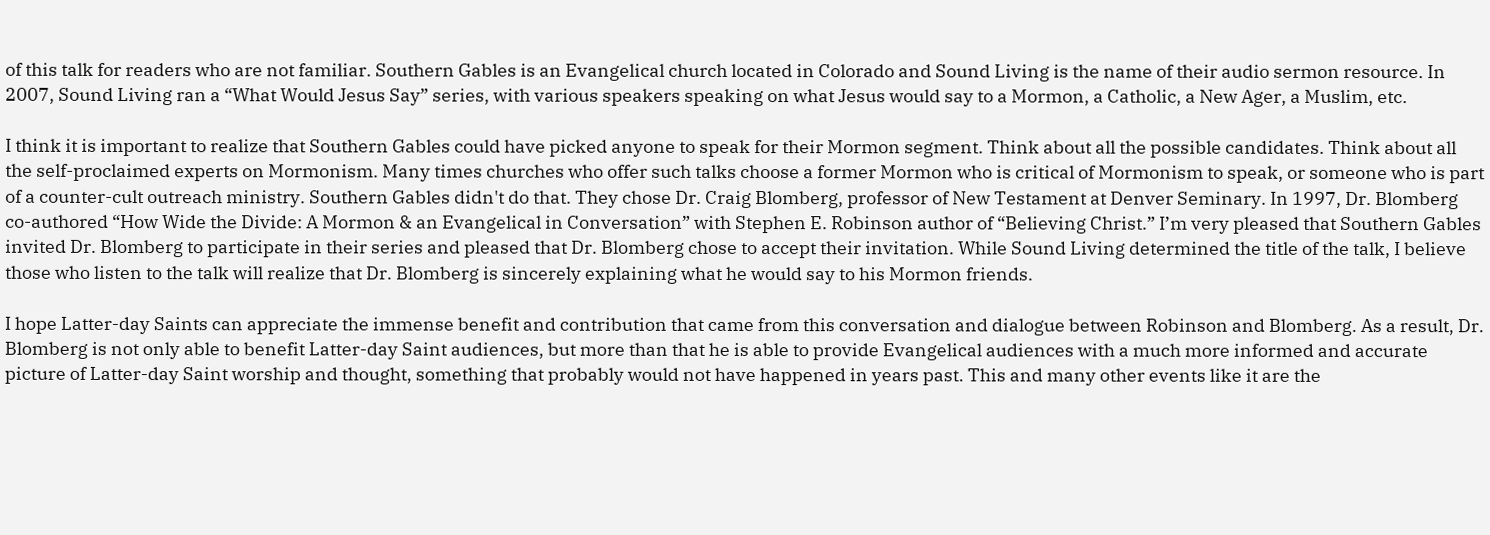of this talk for readers who are not familiar. Southern Gables is an Evangelical church located in Colorado and Sound Living is the name of their audio sermon resource. In 2007, Sound Living ran a “What Would Jesus Say” series, with various speakers speaking on what Jesus would say to a Mormon, a Catholic, a New Ager, a Muslim, etc.

I think it is important to realize that Southern Gables could have picked anyone to speak for their Mormon segment. Think about all the possible candidates. Think about all the self-proclaimed experts on Mormonism. Many times churches who offer such talks choose a former Mormon who is critical of Mormonism to speak, or someone who is part of a counter-cult outreach ministry. Southern Gables didn't do that. They chose Dr. Craig Blomberg, professor of New Testament at Denver Seminary. In 1997, Dr. Blomberg co-authored “How Wide the Divide: A Mormon & an Evangelical in Conversation” with Stephen E. Robinson author of “Believing Christ.” I’m very pleased that Southern Gables invited Dr. Blomberg to participate in their series and pleased that Dr. Blomberg chose to accept their invitation. While Sound Living determined the title of the talk, I believe those who listen to the talk will realize that Dr. Blomberg is sincerely explaining what he would say to his Mormon friends.

I hope Latter-day Saints can appreciate the immense benefit and contribution that came from this conversation and dialogue between Robinson and Blomberg. As a result, Dr. Blomberg is not only able to benefit Latter-day Saint audiences, but more than that he is able to provide Evangelical audiences with a much more informed and accurate picture of Latter-day Saint worship and thought, something that probably would not have happened in years past. This and many other events like it are the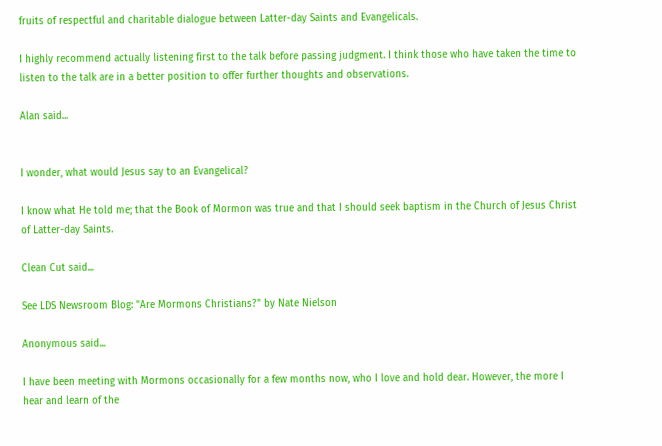fruits of respectful and charitable dialogue between Latter-day Saints and Evangelicals.

I highly recommend actually listening first to the talk before passing judgment. I think those who have taken the time to listen to the talk are in a better position to offer further thoughts and observations.

Alan said...


I wonder, what would Jesus say to an Evangelical?

I know what He told me; that the Book of Mormon was true and that I should seek baptism in the Church of Jesus Christ of Latter-day Saints.

Clean Cut said...

See LDS Newsroom Blog: "Are Mormons Christians?" by Nate Nielson

Anonymous said...

I have been meeting with Mormons occasionally for a few months now, who I love and hold dear. However, the more I hear and learn of the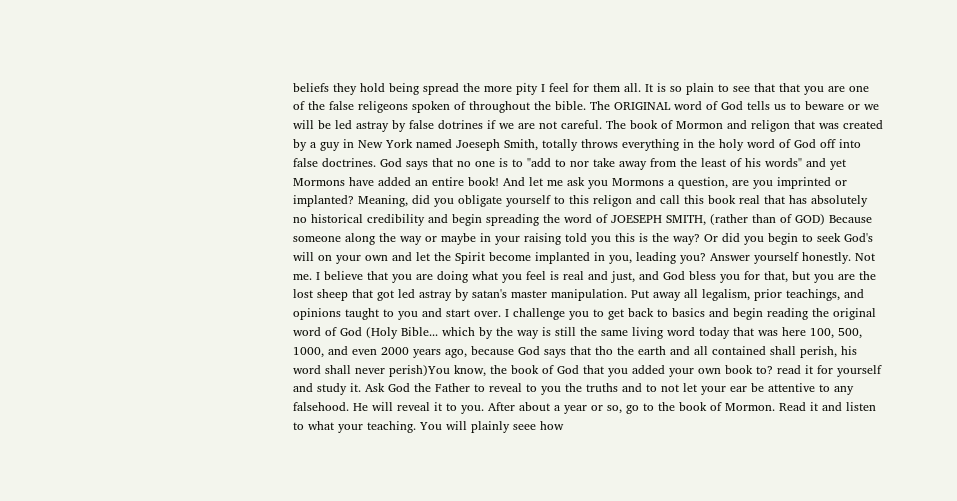beliefs they hold being spread the more pity I feel for them all. It is so plain to see that that you are one of the false religeons spoken of throughout the bible. The ORIGINAL word of God tells us to beware or we will be led astray by false dotrines if we are not careful. The book of Mormon and religon that was created by a guy in New York named Joeseph Smith, totally throws everything in the holy word of God off into false doctrines. God says that no one is to "add to nor take away from the least of his words" and yet Mormons have added an entire book! And let me ask you Mormons a question, are you imprinted or implanted? Meaning, did you obligate yourself to this religon and call this book real that has absolutely no historical credibility and begin spreading the word of JOESEPH SMITH, (rather than of GOD) Because someone along the way or maybe in your raising told you this is the way? Or did you begin to seek God's will on your own and let the Spirit become implanted in you, leading you? Answer yourself honestly. Not me. I believe that you are doing what you feel is real and just, and God bless you for that, but you are the lost sheep that got led astray by satan's master manipulation. Put away all legalism, prior teachings, and opinions taught to you and start over. I challenge you to get back to basics and begin reading the original word of God (Holy Bible... which by the way is still the same living word today that was here 100, 500, 1000, and even 2000 years ago, because God says that tho the earth and all contained shall perish, his word shall never perish)You know, the book of God that you added your own book to? read it for yourself and study it. Ask God the Father to reveal to you the truths and to not let your ear be attentive to any falsehood. He will reveal it to you. After about a year or so, go to the book of Mormon. Read it and listen to what your teaching. You will plainly seee how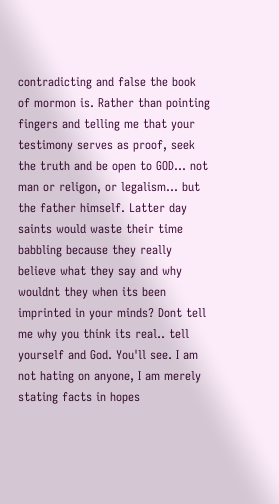contradicting and false the book of mormon is. Rather than pointing fingers and telling me that your testimony serves as proof, seek the truth and be open to GOD... not man or religon, or legalism... but the father himself. Latter day saints would waste their time babbling because they really believe what they say and why wouldnt they when its been imprinted in your minds? Dont tell me why you think its real.. tell yourself and God. You'll see. I am not hating on anyone, I am merely stating facts in hopes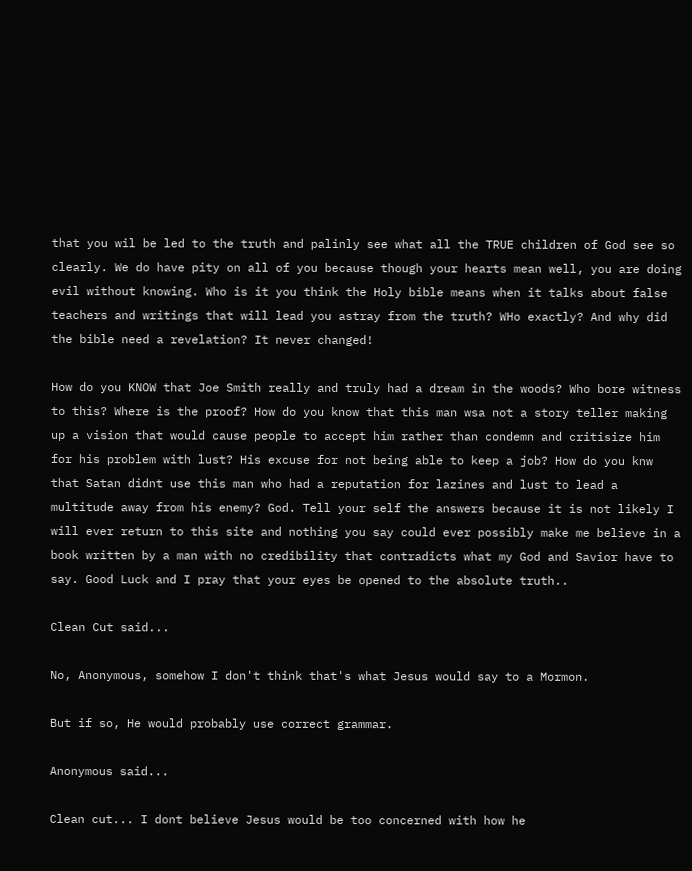that you wil be led to the truth and palinly see what all the TRUE children of God see so clearly. We do have pity on all of you because though your hearts mean well, you are doing evil without knowing. Who is it you think the Holy bible means when it talks about false teachers and writings that will lead you astray from the truth? WHo exactly? And why did the bible need a revelation? It never changed!

How do you KNOW that Joe Smith really and truly had a dream in the woods? Who bore witness to this? Where is the proof? How do you know that this man wsa not a story teller making up a vision that would cause people to accept him rather than condemn and critisize him for his problem with lust? His excuse for not being able to keep a job? How do you knw that Satan didnt use this man who had a reputation for lazines and lust to lead a multitude away from his enemy? God. Tell your self the answers because it is not likely I will ever return to this site and nothing you say could ever possibly make me believe in a book written by a man with no credibility that contradicts what my God and Savior have to say. Good Luck and I pray that your eyes be opened to the absolute truth..

Clean Cut said...

No, Anonymous, somehow I don't think that's what Jesus would say to a Mormon.

But if so, He would probably use correct grammar.

Anonymous said...

Clean cut... I dont believe Jesus would be too concerned with how he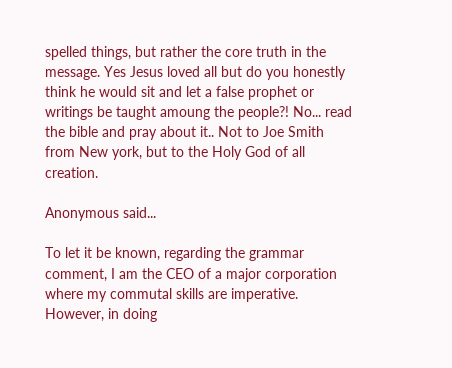spelled things, but rather the core truth in the message. Yes Jesus loved all but do you honestly think he would sit and let a false prophet or writings be taught amoung the people?! No... read the bible and pray about it.. Not to Joe Smith from New york, but to the Holy God of all creation.

Anonymous said...

To let it be known, regarding the grammar comment, I am the CEO of a major corporation where my commutal skills are imperative. However, in doing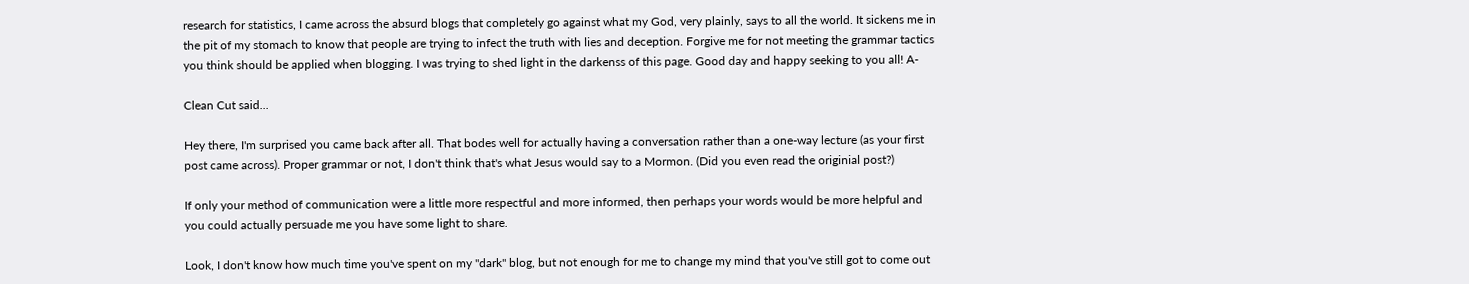research for statistics, I came across the absurd blogs that completely go against what my God, very plainly, says to all the world. It sickens me in the pit of my stomach to know that people are trying to infect the truth with lies and deception. Forgive me for not meeting the grammar tactics you think should be applied when blogging. I was trying to shed light in the darkenss of this page. Good day and happy seeking to you all! A-

Clean Cut said...

Hey there, I'm surprised you came back after all. That bodes well for actually having a conversation rather than a one-way lecture (as your first post came across). Proper grammar or not, I don't think that's what Jesus would say to a Mormon. (Did you even read the originial post?)

If only your method of communication were a little more respectful and more informed, then perhaps your words would be more helpful and you could actually persuade me you have some light to share.

Look, I don't know how much time you've spent on my "dark" blog, but not enough for me to change my mind that you've still got to come out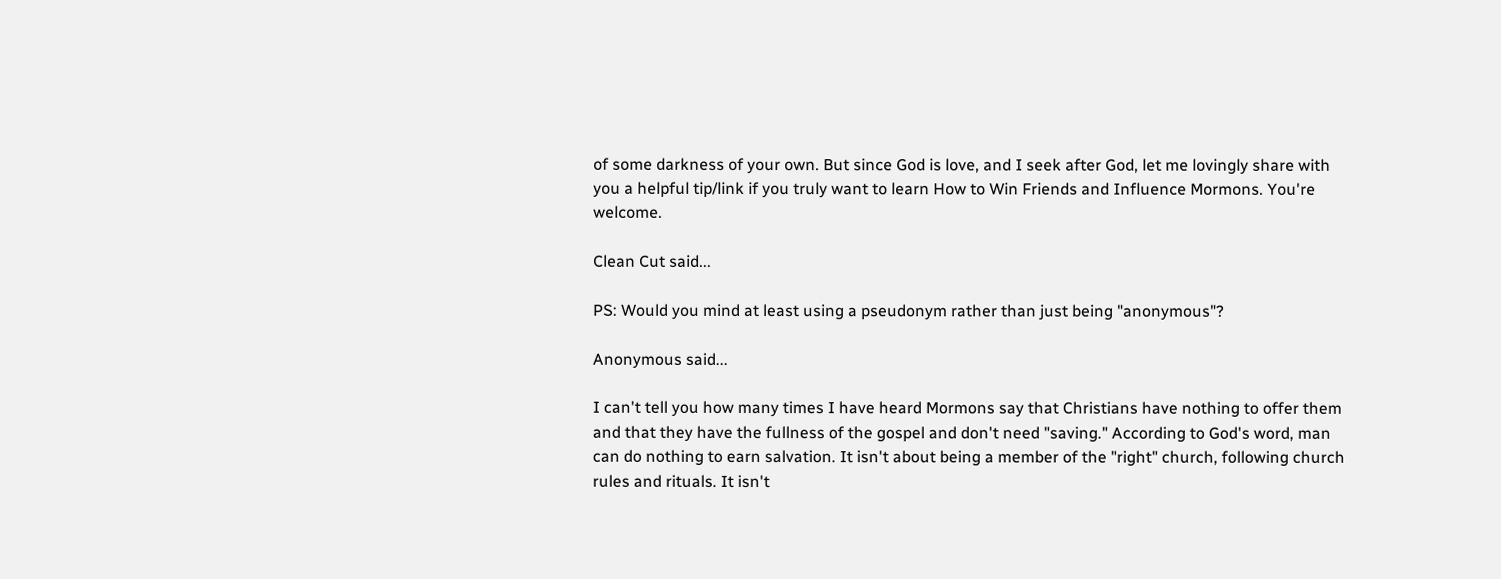of some darkness of your own. But since God is love, and I seek after God, let me lovingly share with you a helpful tip/link if you truly want to learn How to Win Friends and Influence Mormons. You're welcome.

Clean Cut said...

PS: Would you mind at least using a pseudonym rather than just being "anonymous"?

Anonymous said...

I can't tell you how many times I have heard Mormons say that Christians have nothing to offer them and that they have the fullness of the gospel and don't need "saving." According to God's word, man can do nothing to earn salvation. It isn't about being a member of the "right" church, following church rules and rituals. It isn't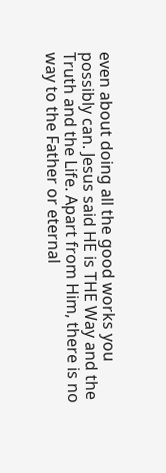even about doing all the good works you possibly can. Jesus said HE is THE Way and the Truth and the Life. Apart from Him, there is no way to the Father or eternal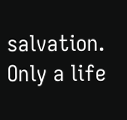salvation. Only a life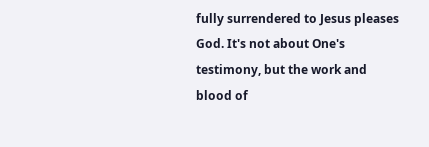fully surrendered to Jesus pleases God. It's not about One's testimony, but the work and blood of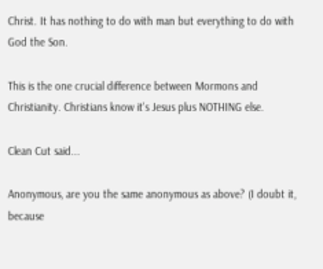Christ. It has nothing to do with man but everything to do with God the Son.

This is the one crucial difference between Mormons and Christianity. Christians know it's Jesus plus NOTHING else.

Clean Cut said...

Anonymous, are you the same anonymous as above? (I doubt it, because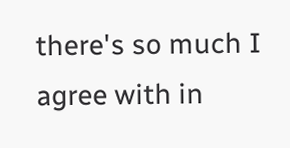there's so much I agree with in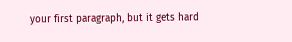your first paragraph, but it gets hard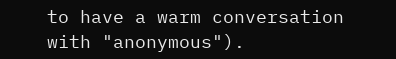to have a warm conversation with "anonymous").